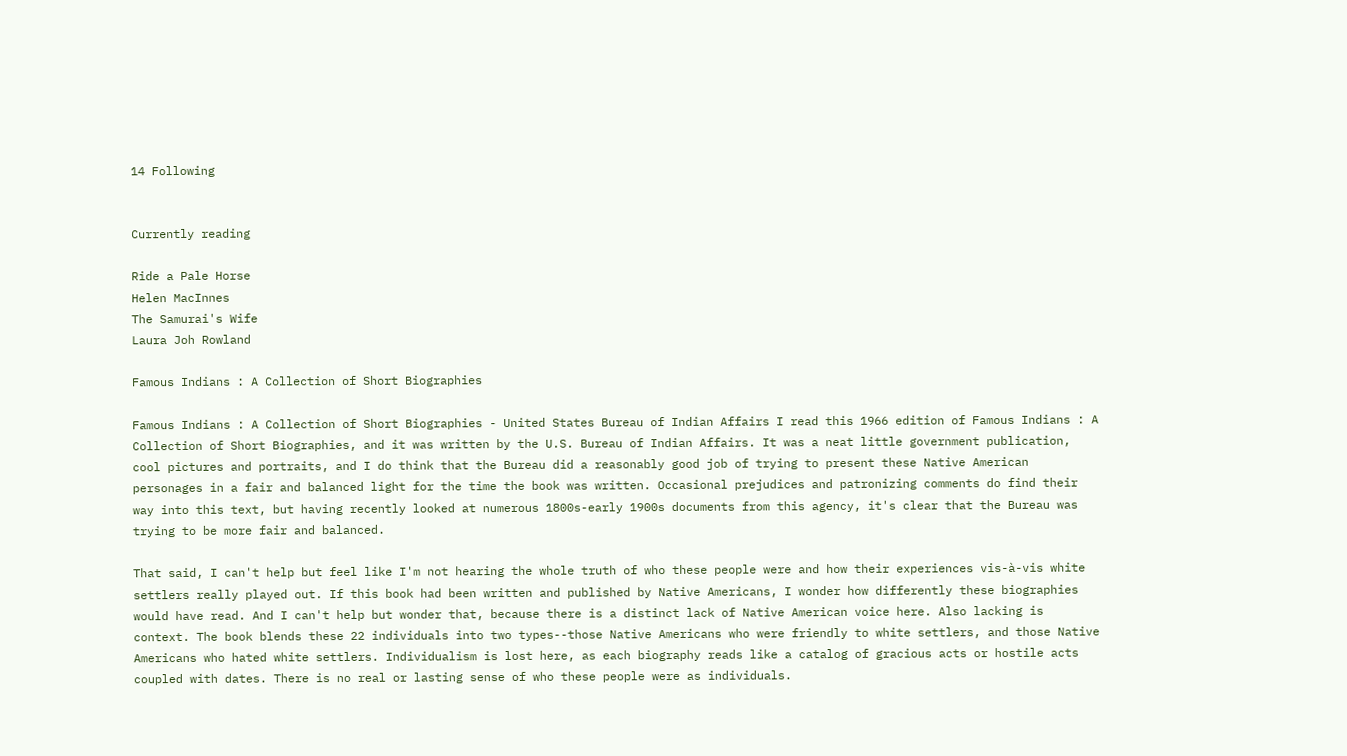14 Following


Currently reading

Ride a Pale Horse
Helen MacInnes
The Samurai's Wife
Laura Joh Rowland

Famous Indians : A Collection of Short Biographies

Famous Indians : A Collection of Short Biographies - United States Bureau of Indian Affairs I read this 1966 edition of Famous Indians : A Collection of Short Biographies, and it was written by the U.S. Bureau of Indian Affairs. It was a neat little government publication, cool pictures and portraits, and I do think that the Bureau did a reasonably good job of trying to present these Native American personages in a fair and balanced light for the time the book was written. Occasional prejudices and patronizing comments do find their way into this text, but having recently looked at numerous 1800s-early 1900s documents from this agency, it's clear that the Bureau was trying to be more fair and balanced.

That said, I can't help but feel like I'm not hearing the whole truth of who these people were and how their experiences vis-à-vis white settlers really played out. If this book had been written and published by Native Americans, I wonder how differently these biographies would have read. And I can't help but wonder that, because there is a distinct lack of Native American voice here. Also lacking is context. The book blends these 22 individuals into two types--those Native Americans who were friendly to white settlers, and those Native Americans who hated white settlers. Individualism is lost here, as each biography reads like a catalog of gracious acts or hostile acts coupled with dates. There is no real or lasting sense of who these people were as individuals.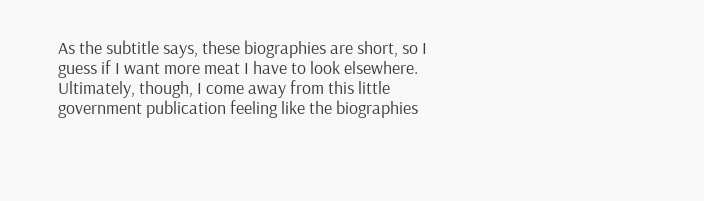As the subtitle says, these biographies are short, so I guess if I want more meat I have to look elsewhere. Ultimately, though, I come away from this little government publication feeling like the biographies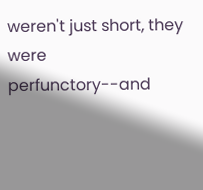weren't just short, they were perfunctory--and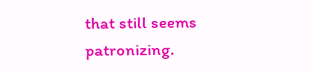that still seems patronizing.